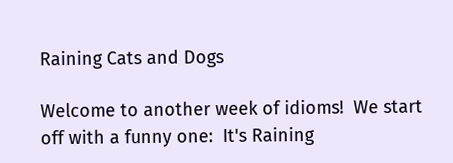Raining Cats and Dogs

Welcome to another week of idioms!  We start off with a funny one:  It's Raining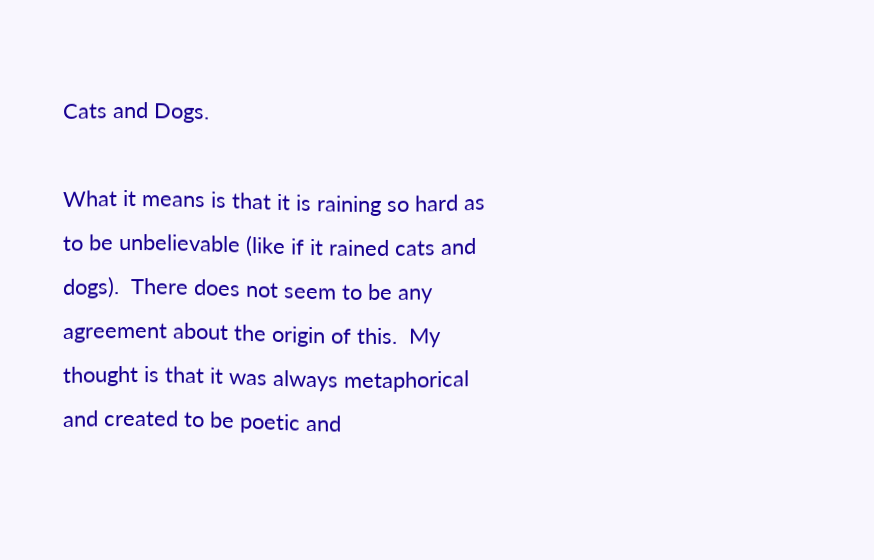Cats and Dogs.

What it means is that it is raining so hard as to be unbelievable (like if it rained cats and dogs).  There does not seem to be any agreement about the origin of this.  My thought is that it was always metaphorical and created to be poetic and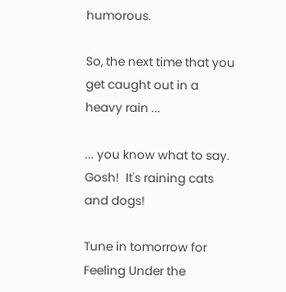humorous.

So, the next time that you get caught out in a heavy rain ...

... you know what to say.  Gosh!  It's raining cats and dogs!

Tune in tomorrow for Feeling Under the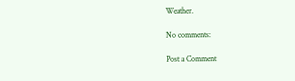Weather.

No comments:

Post a Comment